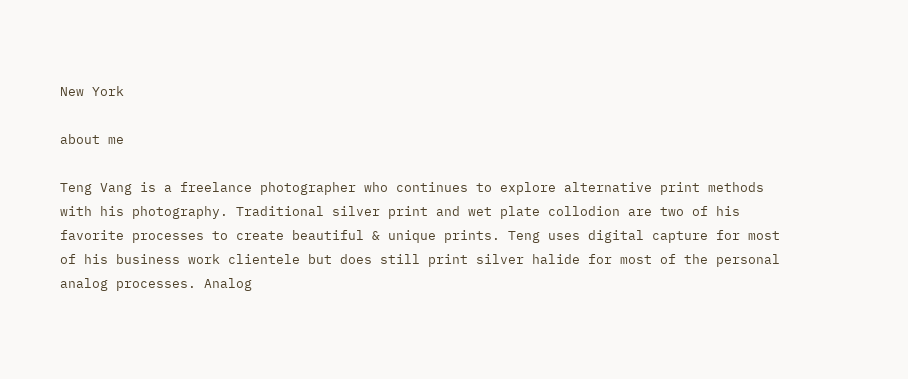New York

about me

Teng Vang is a freelance photographer who continues to explore alternative print methods with his photography. Traditional silver print and wet plate collodion are two of his favorite processes to create beautiful & unique prints. Teng uses digital capture for most of his business work clientele but does still print silver halide for most of the personal analog processes. Analog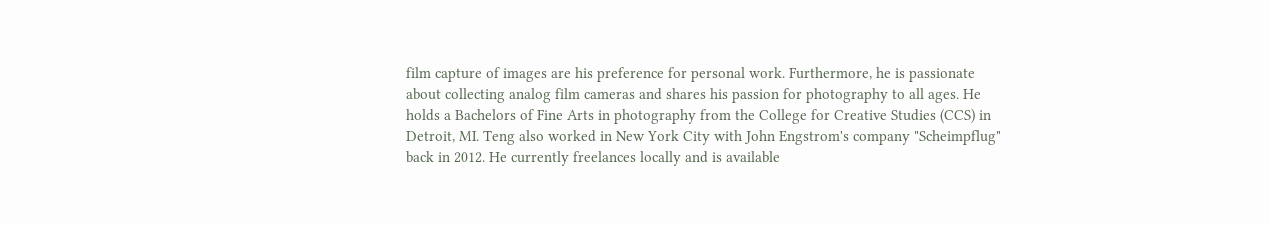film capture of images are his preference for personal work. Furthermore, he is passionate about collecting analog film cameras and shares his passion for photography to all ages. He holds a Bachelors of Fine Arts in photography from the College for Creative Studies (CCS) in Detroit, MI. Teng also worked in New York City with John Engstrom's company "Scheimpflug" back in 2012. He currently freelances locally and is available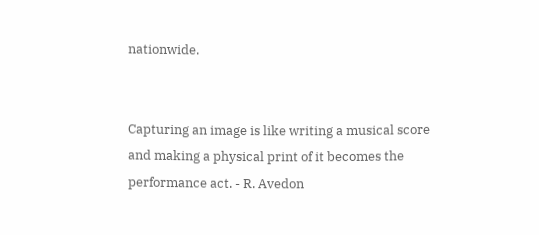nationwide.


Capturing an image is like writing a musical score and making a physical print of it becomes the performance act. - R. Avedon